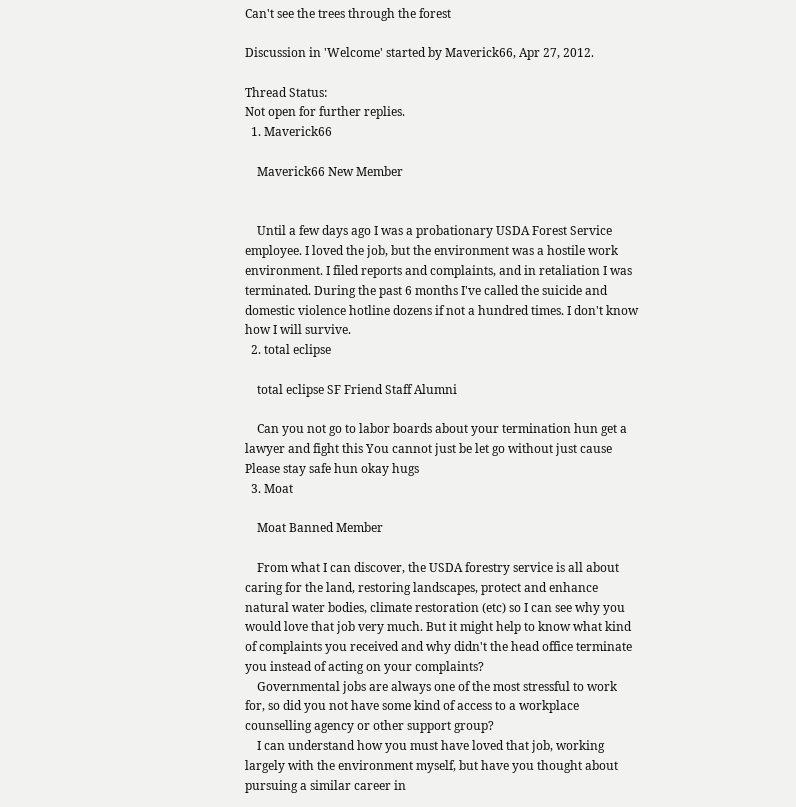Can't see the trees through the forest

Discussion in 'Welcome' started by Maverick66, Apr 27, 2012.

Thread Status:
Not open for further replies.
  1. Maverick66

    Maverick66 New Member


    Until a few days ago I was a probationary USDA Forest Service employee. I loved the job, but the environment was a hostile work environment. I filed reports and complaints, and in retaliation I was terminated. During the past 6 months I've called the suicide and domestic violence hotline dozens if not a hundred times. I don't know how I will survive.
  2. total eclipse

    total eclipse SF Friend Staff Alumni

    Can you not go to labor boards about your termination hun get a lawyer and fight this You cannot just be let go without just cause Please stay safe hun okay hugs
  3. Moat

    Moat Banned Member

    From what I can discover, the USDA forestry service is all about caring for the land, restoring landscapes, protect and enhance natural water bodies, climate restoration (etc) so I can see why you would love that job very much. But it might help to know what kind of complaints you received and why didn't the head office terminate you instead of acting on your complaints?
    Governmental jobs are always one of the most stressful to work for, so did you not have some kind of access to a workplace counselling agency or other support group?
    I can understand how you must have loved that job, working largely with the environment myself, but have you thought about pursuing a similar career in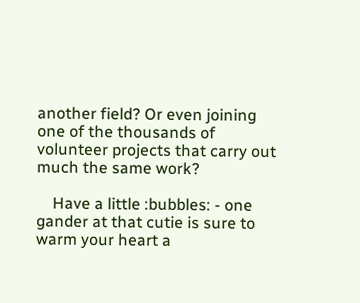another field? Or even joining one of the thousands of volunteer projects that carry out much the same work?

    Have a little :bubbles: - one gander at that cutie is sure to warm your heart a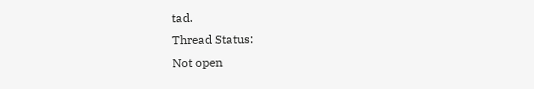tad.
Thread Status:
Not open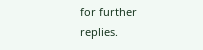for further replies.